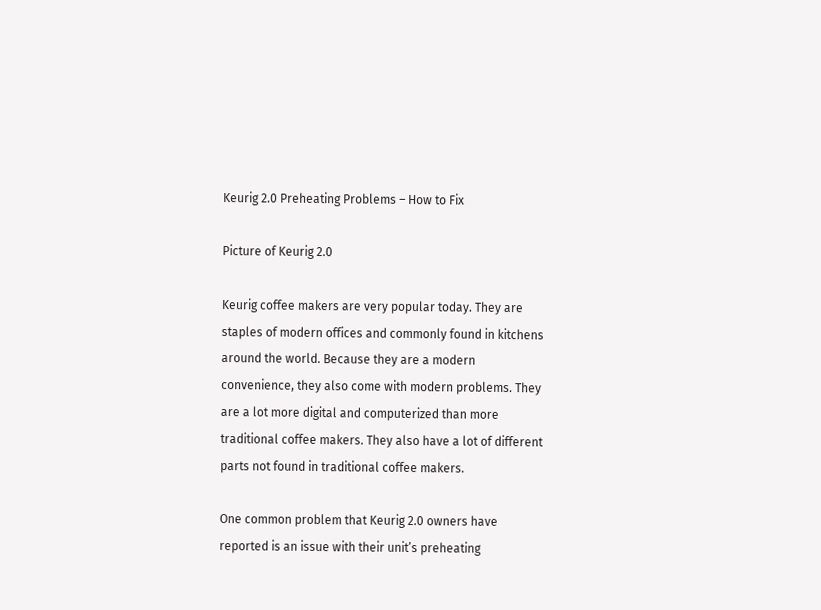Keurig 2.0 Preheating Problems – How to Fix

Picture of Keurig 2.0

Keurig coffee makers are very popular today. They are staples of modern offices and commonly found in kitchens around the world. Because they are a modern convenience, they also come with modern problems. They are a lot more digital and computerized than more traditional coffee makers. They also have a lot of different parts not found in traditional coffee makers.

One common problem that Keurig 2.0 owners have reported is an issue with their unit’s preheating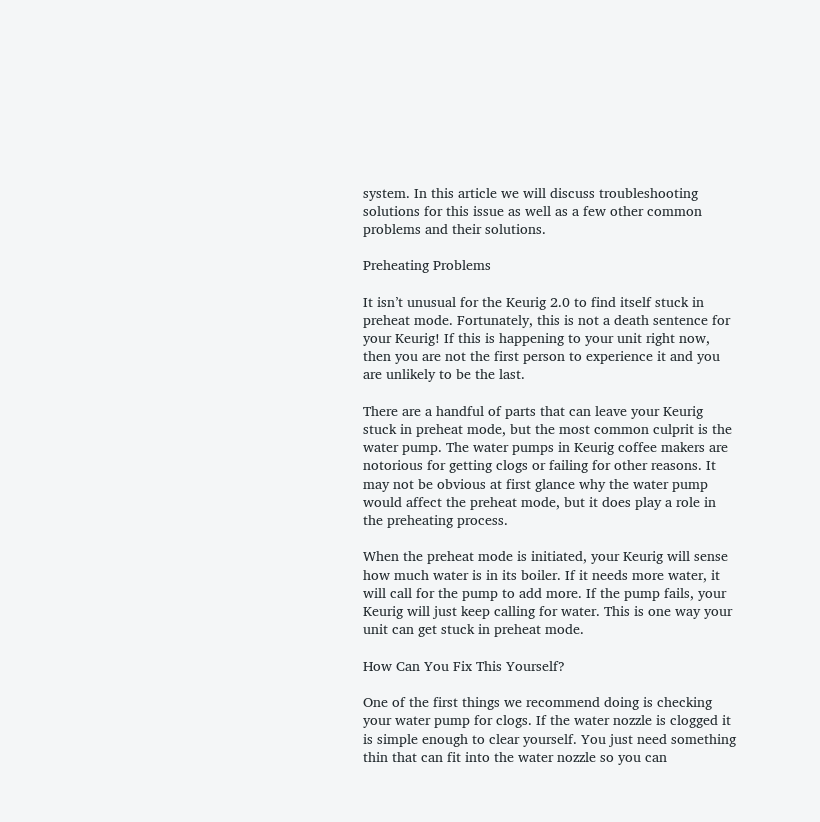system. In this article we will discuss troubleshooting solutions for this issue as well as a few other common problems and their solutions.

Preheating Problems

It isn’t unusual for the Keurig 2.0 to find itself stuck in preheat mode. Fortunately, this is not a death sentence for your Keurig! If this is happening to your unit right now, then you are not the first person to experience it and you are unlikely to be the last.

There are a handful of parts that can leave your Keurig stuck in preheat mode, but the most common culprit is the water pump. The water pumps in Keurig coffee makers are notorious for getting clogs or failing for other reasons. It may not be obvious at first glance why the water pump would affect the preheat mode, but it does play a role in the preheating process.

When the preheat mode is initiated, your Keurig will sense how much water is in its boiler. If it needs more water, it will call for the pump to add more. If the pump fails, your Keurig will just keep calling for water. This is one way your unit can get stuck in preheat mode.

How Can You Fix This Yourself?

One of the first things we recommend doing is checking your water pump for clogs. If the water nozzle is clogged it is simple enough to clear yourself. You just need something thin that can fit into the water nozzle so you can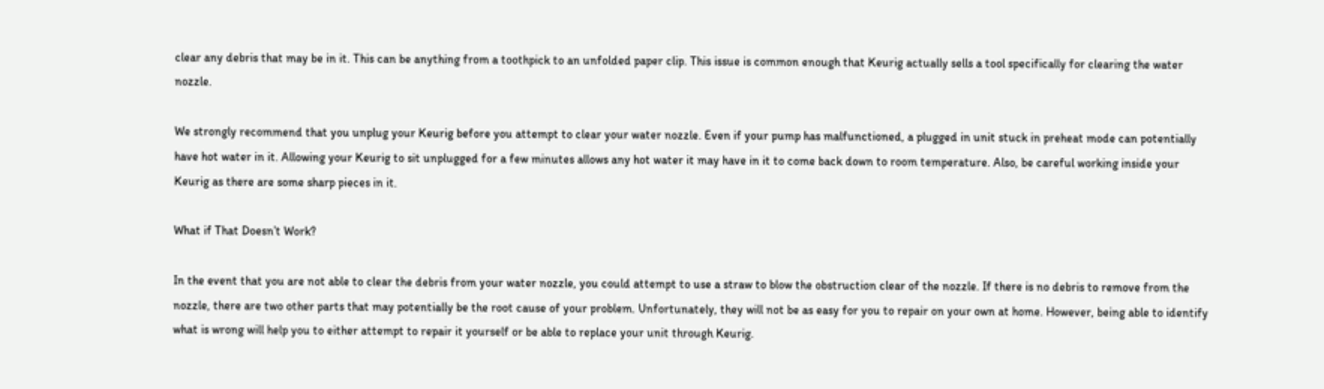clear any debris that may be in it. This can be anything from a toothpick to an unfolded paper clip. This issue is common enough that Keurig actually sells a tool specifically for clearing the water nozzle.

We strongly recommend that you unplug your Keurig before you attempt to clear your water nozzle. Even if your pump has malfunctioned, a plugged in unit stuck in preheat mode can potentially have hot water in it. Allowing your Keurig to sit unplugged for a few minutes allows any hot water it may have in it to come back down to room temperature. Also, be careful working inside your Keurig as there are some sharp pieces in it.

What if That Doesn’t Work?

In the event that you are not able to clear the debris from your water nozzle, you could attempt to use a straw to blow the obstruction clear of the nozzle. If there is no debris to remove from the nozzle, there are two other parts that may potentially be the root cause of your problem. Unfortunately, they will not be as easy for you to repair on your own at home. However, being able to identify what is wrong will help you to either attempt to repair it yourself or be able to replace your unit through Keurig.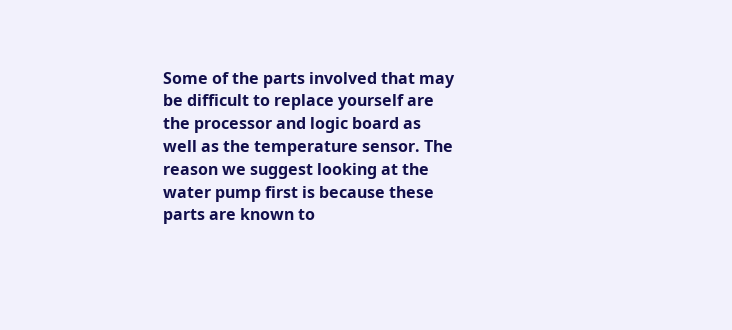Some of the parts involved that may be difficult to replace yourself are the processor and logic board as well as the temperature sensor. The reason we suggest looking at the water pump first is because these parts are known to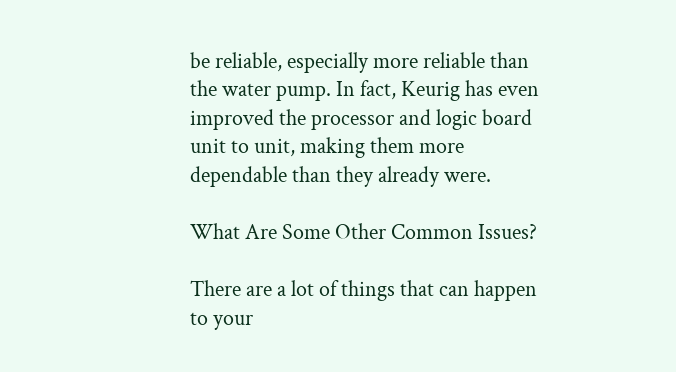be reliable, especially more reliable than the water pump. In fact, Keurig has even improved the processor and logic board unit to unit, making them more dependable than they already were.

What Are Some Other Common Issues?

There are a lot of things that can happen to your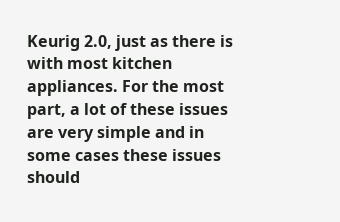Keurig 2.0, just as there is with most kitchen appliances. For the most part, a lot of these issues are very simple and in some cases these issues should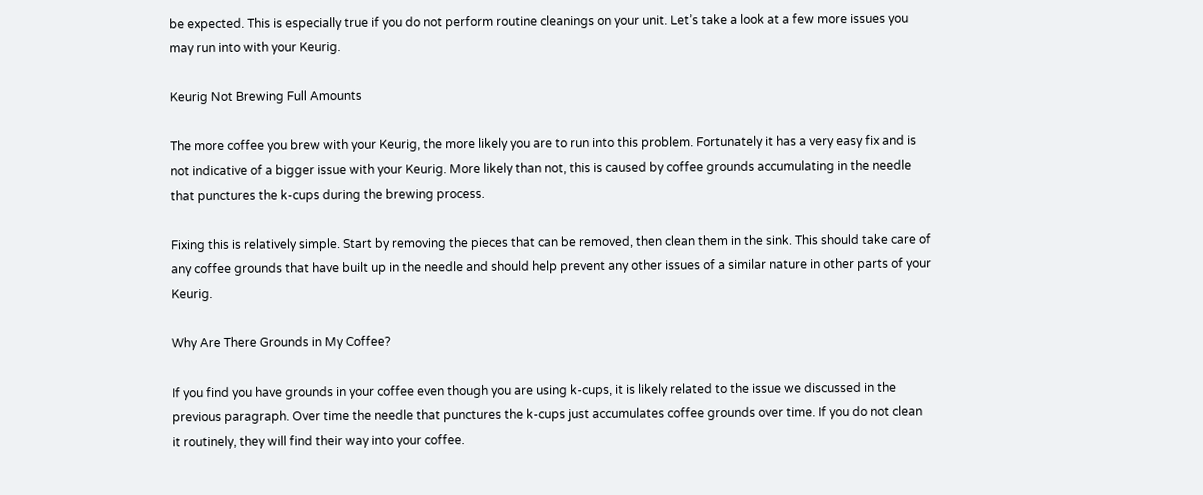be expected. This is especially true if you do not perform routine cleanings on your unit. Let’s take a look at a few more issues you may run into with your Keurig.

Keurig Not Brewing Full Amounts

The more coffee you brew with your Keurig, the more likely you are to run into this problem. Fortunately it has a very easy fix and is not indicative of a bigger issue with your Keurig. More likely than not, this is caused by coffee grounds accumulating in the needle that punctures the k-cups during the brewing process.

Fixing this is relatively simple. Start by removing the pieces that can be removed, then clean them in the sink. This should take care of any coffee grounds that have built up in the needle and should help prevent any other issues of a similar nature in other parts of your Keurig.

Why Are There Grounds in My Coffee?

If you find you have grounds in your coffee even though you are using k-cups, it is likely related to the issue we discussed in the previous paragraph. Over time the needle that punctures the k-cups just accumulates coffee grounds over time. If you do not clean it routinely, they will find their way into your coffee.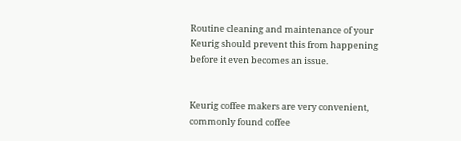Routine cleaning and maintenance of your Keurig should prevent this from happening before it even becomes an issue.


Keurig coffee makers are very convenient, commonly found coffee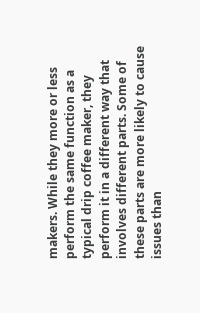makers. While they more or less perform the same function as a typical drip coffee maker, they perform it in a different way that involves different parts. Some of these parts are more likely to cause issues than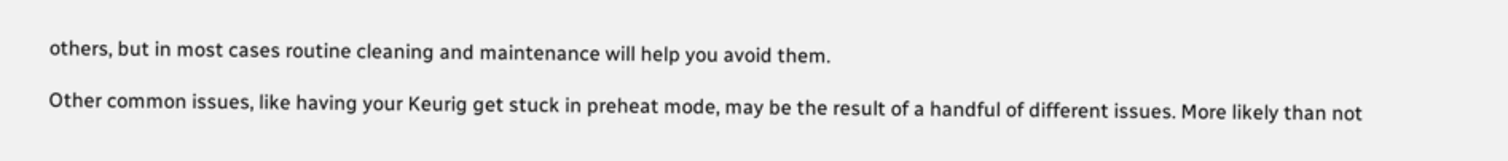others, but in most cases routine cleaning and maintenance will help you avoid them.

Other common issues, like having your Keurig get stuck in preheat mode, may be the result of a handful of different issues. More likely than not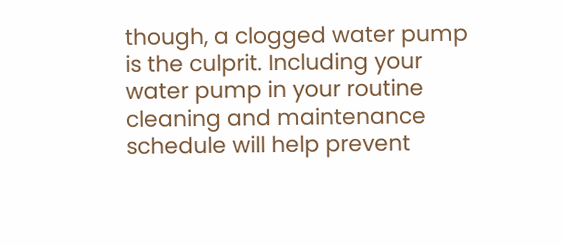though, a clogged water pump is the culprit. Including your water pump in your routine cleaning and maintenance schedule will help prevent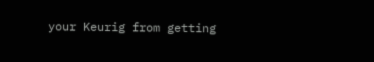your Keurig from getting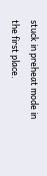stuck in preheat mode in the first place.